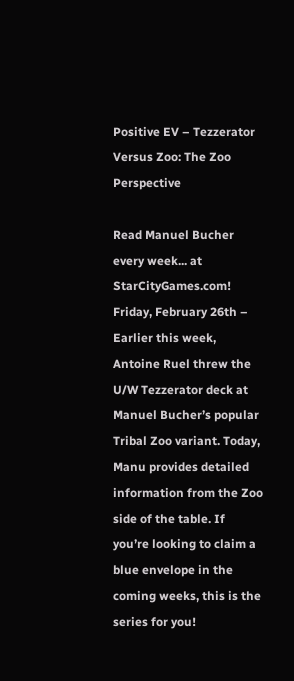Positive EV – Tezzerator Versus Zoo: The Zoo Perspective

Read Manuel Bucher every week... at StarCityGames.com!
Friday, February 26th – Earlier this week, Antoine Ruel threw the U/W Tezzerator deck at Manuel Bucher’s popular Tribal Zoo variant. Today, Manu provides detailed information from the Zoo side of the table. If you’re looking to claim a blue envelope in the coming weeks, this is the series for you!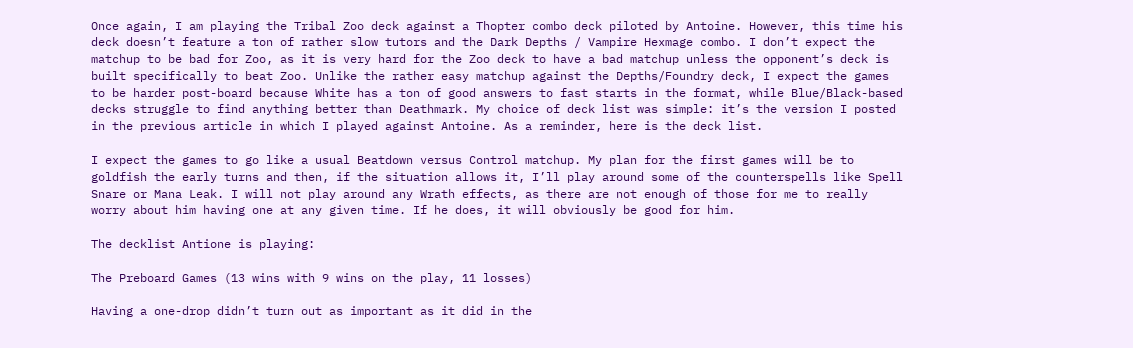Once again, I am playing the Tribal Zoo deck against a Thopter combo deck piloted by Antoine. However, this time his deck doesn’t feature a ton of rather slow tutors and the Dark Depths / Vampire Hexmage combo. I don’t expect the matchup to be bad for Zoo, as it is very hard for the Zoo deck to have a bad matchup unless the opponent’s deck is built specifically to beat Zoo. Unlike the rather easy matchup against the Depths/Foundry deck, I expect the games to be harder post-board because White has a ton of good answers to fast starts in the format, while Blue/Black-based decks struggle to find anything better than Deathmark. My choice of deck list was simple: it’s the version I posted in the previous article in which I played against Antoine. As a reminder, here is the deck list.

I expect the games to go like a usual Beatdown versus Control matchup. My plan for the first games will be to goldfish the early turns and then, if the situation allows it, I’ll play around some of the counterspells like Spell Snare or Mana Leak. I will not play around any Wrath effects, as there are not enough of those for me to really worry about him having one at any given time. If he does, it will obviously be good for him.

The decklist Antione is playing:

The Preboard Games (13 wins with 9 wins on the play, 11 losses)

Having a one-drop didn’t turn out as important as it did in the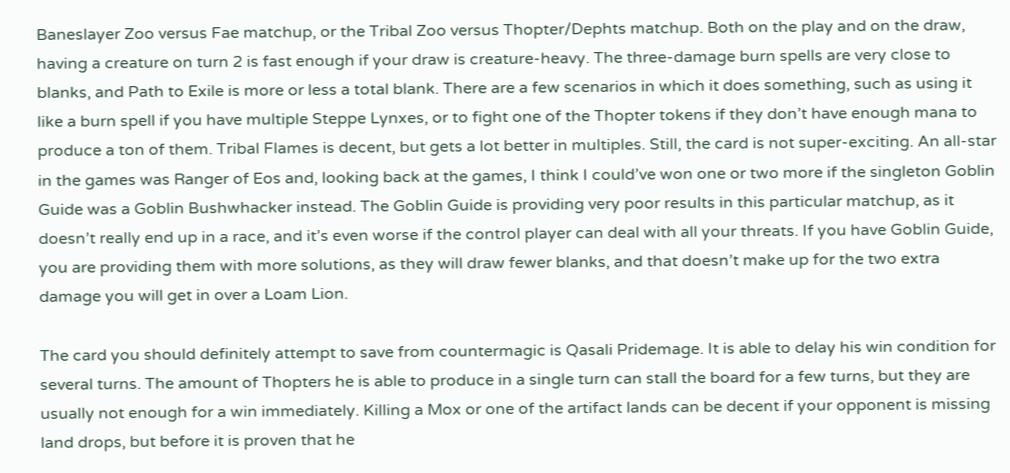Baneslayer Zoo versus Fae matchup, or the Tribal Zoo versus Thopter/Dephts matchup. Both on the play and on the draw, having a creature on turn 2 is fast enough if your draw is creature-heavy. The three-damage burn spells are very close to blanks, and Path to Exile is more or less a total blank. There are a few scenarios in which it does something, such as using it like a burn spell if you have multiple Steppe Lynxes, or to fight one of the Thopter tokens if they don’t have enough mana to produce a ton of them. Tribal Flames is decent, but gets a lot better in multiples. Still, the card is not super-exciting. An all-star in the games was Ranger of Eos and, looking back at the games, I think I could’ve won one or two more if the singleton Goblin Guide was a Goblin Bushwhacker instead. The Goblin Guide is providing very poor results in this particular matchup, as it doesn’t really end up in a race, and it’s even worse if the control player can deal with all your threats. If you have Goblin Guide, you are providing them with more solutions, as they will draw fewer blanks, and that doesn’t make up for the two extra damage you will get in over a Loam Lion.

The card you should definitely attempt to save from countermagic is Qasali Pridemage. It is able to delay his win condition for several turns. The amount of Thopters he is able to produce in a single turn can stall the board for a few turns, but they are usually not enough for a win immediately. Killing a Mox or one of the artifact lands can be decent if your opponent is missing land drops, but before it is proven that he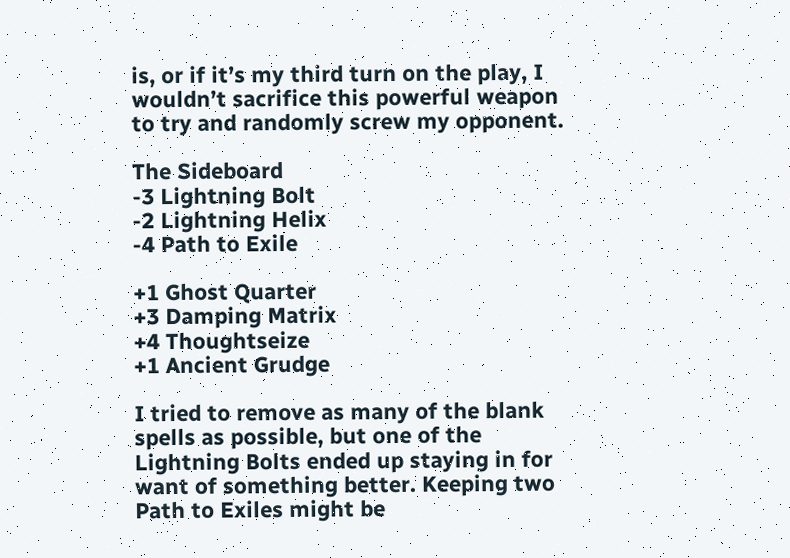is, or if it’s my third turn on the play, I wouldn’t sacrifice this powerful weapon to try and randomly screw my opponent.

The Sideboard
-3 Lightning Bolt
-2 Lightning Helix
-4 Path to Exile

+1 Ghost Quarter
+3 Damping Matrix
+4 Thoughtseize
+1 Ancient Grudge

I tried to remove as many of the blank spells as possible, but one of the Lightning Bolts ended up staying in for want of something better. Keeping two Path to Exiles might be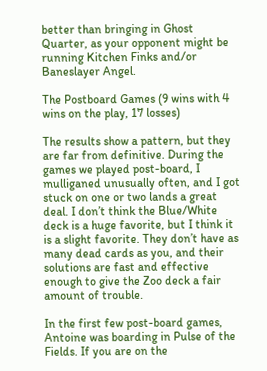better than bringing in Ghost Quarter, as your opponent might be running Kitchen Finks and/or Baneslayer Angel.

The Postboard Games (9 wins with 4 wins on the play, 17 losses)

The results show a pattern, but they are far from definitive. During the games we played post-board, I mulliganed unusually often, and I got stuck on one or two lands a great deal. I don’t think the Blue/White deck is a huge favorite, but I think it is a slight favorite. They don’t have as many dead cards as you, and their solutions are fast and effective enough to give the Zoo deck a fair amount of trouble.

In the first few post-board games, Antoine was boarding in Pulse of the Fields. If you are on the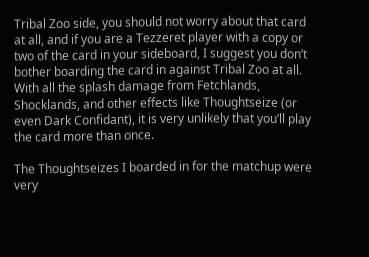Tribal Zoo side, you should not worry about that card at all, and if you are a Tezzeret player with a copy or two of the card in your sideboard, I suggest you don’t bother boarding the card in against Tribal Zoo at all. With all the splash damage from Fetchlands, Shocklands, and other effects like Thoughtseize (or even Dark Confidant), it is very unlikely that you’ll play the card more than once.

The Thoughtseizes I boarded in for the matchup were very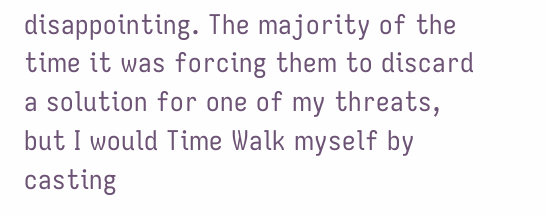disappointing. The majority of the time it was forcing them to discard a solution for one of my threats, but I would Time Walk myself by casting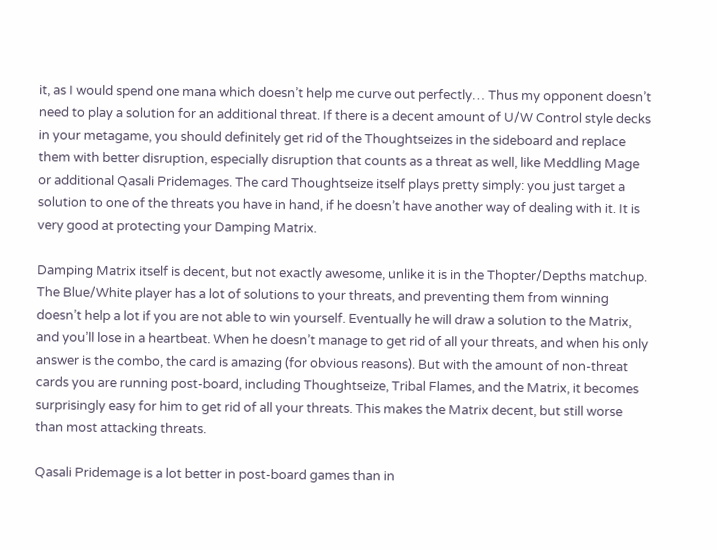it, as I would spend one mana which doesn’t help me curve out perfectly… Thus my opponent doesn’t need to play a solution for an additional threat. If there is a decent amount of U/W Control style decks in your metagame, you should definitely get rid of the Thoughtseizes in the sideboard and replace them with better disruption, especially disruption that counts as a threat as well, like Meddling Mage or additional Qasali Pridemages. The card Thoughtseize itself plays pretty simply: you just target a solution to one of the threats you have in hand, if he doesn’t have another way of dealing with it. It is very good at protecting your Damping Matrix.

Damping Matrix itself is decent, but not exactly awesome, unlike it is in the Thopter/Depths matchup. The Blue/White player has a lot of solutions to your threats, and preventing them from winning doesn’t help a lot if you are not able to win yourself. Eventually he will draw a solution to the Matrix, and you’ll lose in a heartbeat. When he doesn’t manage to get rid of all your threats, and when his only answer is the combo, the card is amazing (for obvious reasons). But with the amount of non-threat cards you are running post-board, including Thoughtseize, Tribal Flames, and the Matrix, it becomes surprisingly easy for him to get rid of all your threats. This makes the Matrix decent, but still worse than most attacking threats.

Qasali Pridemage is a lot better in post-board games than in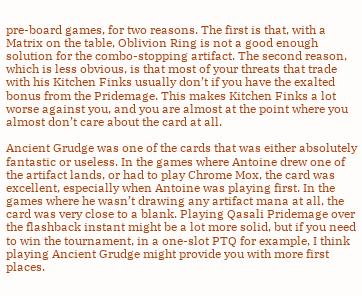pre-board games, for two reasons. The first is that, with a Matrix on the table, Oblivion Ring is not a good enough solution for the combo-stopping artifact. The second reason, which is less obvious, is that most of your threats that trade with his Kitchen Finks usually don’t if you have the exalted bonus from the Pridemage. This makes Kitchen Finks a lot worse against you, and you are almost at the point where you almost don’t care about the card at all.

Ancient Grudge was one of the cards that was either absolutely fantastic or useless. In the games where Antoine drew one of the artifact lands, or had to play Chrome Mox, the card was excellent, especially when Antoine was playing first. In the games where he wasn’t drawing any artifact mana at all, the card was very close to a blank. Playing Qasali Pridemage over the flashback instant might be a lot more solid, but if you need to win the tournament, in a one-slot PTQ for example, I think playing Ancient Grudge might provide you with more first places.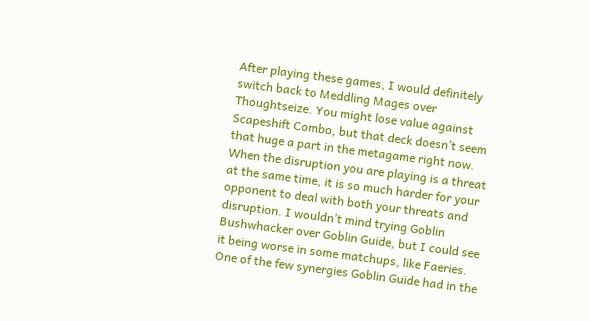After playing these games, I would definitely switch back to Meddling Mages over Thoughtseize. You might lose value against Scapeshift Combo, but that deck doesn’t seem that huge a part in the metagame right now. When the disruption you are playing is a threat at the same time, it is so much harder for your opponent to deal with both your threats and disruption. I wouldn’t mind trying Goblin Bushwhacker over Goblin Guide, but I could see it being worse in some matchups, like Faeries. One of the few synergies Goblin Guide had in the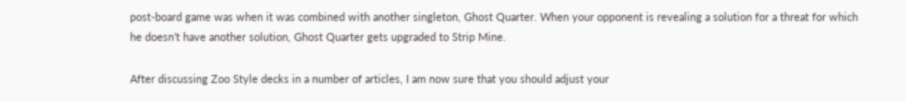post-board game was when it was combined with another singleton, Ghost Quarter. When your opponent is revealing a solution for a threat for which he doesn’t have another solution, Ghost Quarter gets upgraded to Strip Mine.

After discussing Zoo Style decks in a number of articles, I am now sure that you should adjust your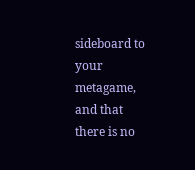sideboard to your metagame, and that there is no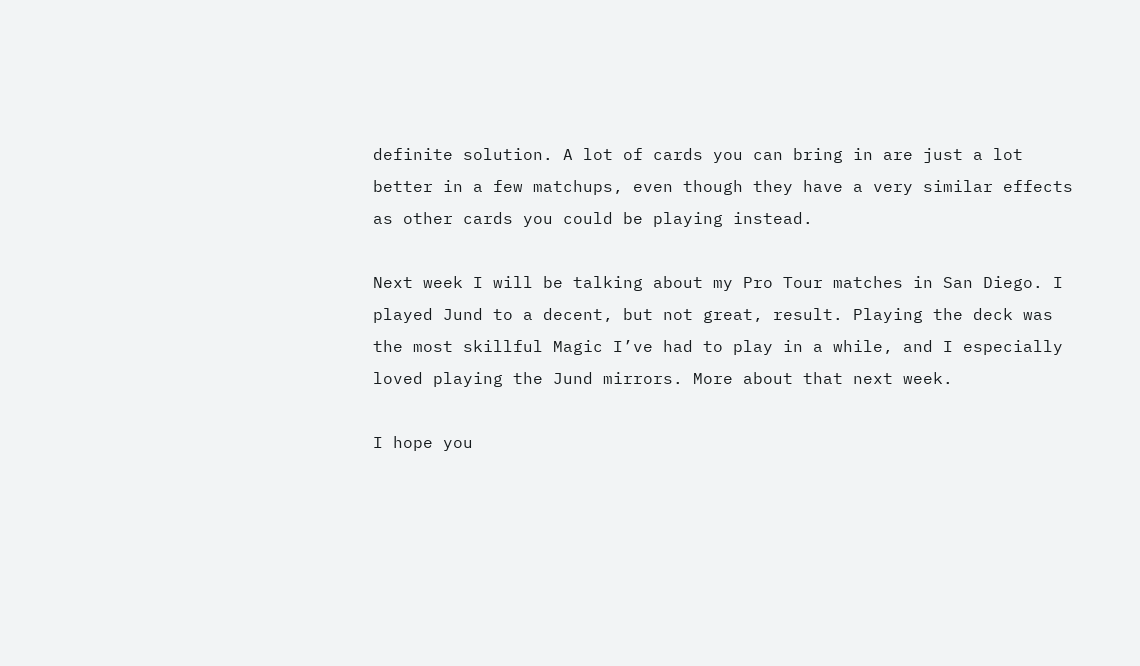definite solution. A lot of cards you can bring in are just a lot better in a few matchups, even though they have a very similar effects as other cards you could be playing instead.

Next week I will be talking about my Pro Tour matches in San Diego. I played Jund to a decent, but not great, result. Playing the deck was the most skillful Magic I’ve had to play in a while, and I especially loved playing the Jund mirrors. More about that next week.

I hope you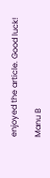enjoyed the article. Good luck!

Manu B